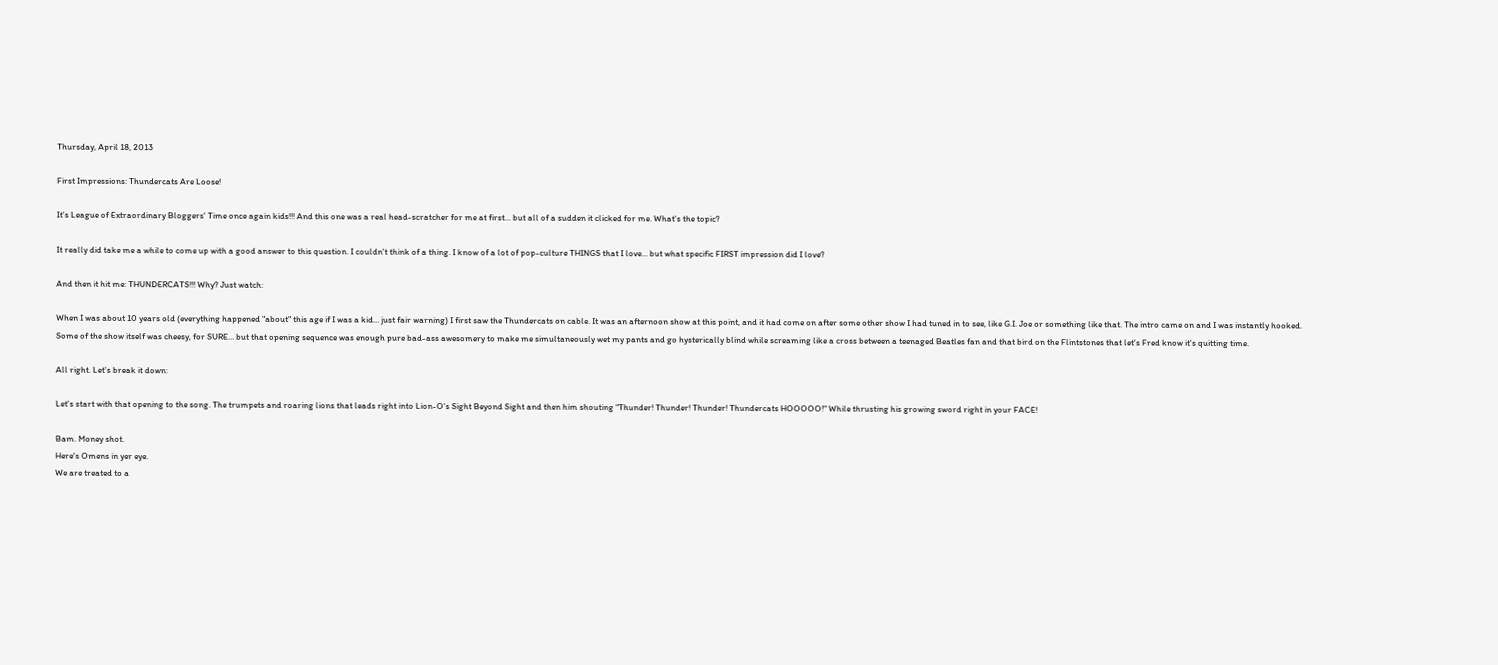Thursday, April 18, 2013

First Impressions: Thundercats Are Loose!

It's League of Extraordinary Bloggers' Time once again kids!!! And this one was a real head-scratcher for me at first... but all of a sudden it clicked for me. What's the topic?

It really did take me a while to come up with a good answer to this question. I couldn't think of a thing. I know of a lot of pop-culture THINGS that I love... but what specific FIRST impression did I love?

And then it hit me: THUNDERCATS!!! Why? Just watch:

When I was about 10 years old (everything happened "about" this age if I was a kid... just fair warning) I first saw the Thundercats on cable. It was an afternoon show at this point, and it had come on after some other show I had tuned in to see, like G.I. Joe or something like that. The intro came on and I was instantly hooked. Some of the show itself was cheesy, for SURE... but that opening sequence was enough pure bad-ass awesomery to make me simultaneously wet my pants and go hysterically blind while screaming like a cross between a teenaged Beatles fan and that bird on the Flintstones that let's Fred know it's quitting time.

All right. Let's break it down:

Let's start with that opening to the song. The trumpets and roaring lions that leads right into Lion-O's Sight Beyond Sight and then him shouting "Thunder! Thunder! Thunder! Thundercats HOOOOO!" While thrusting his growing sword right in your FACE!

Bam. Money shot.
Here's Omens in yer eye.
We are treated to a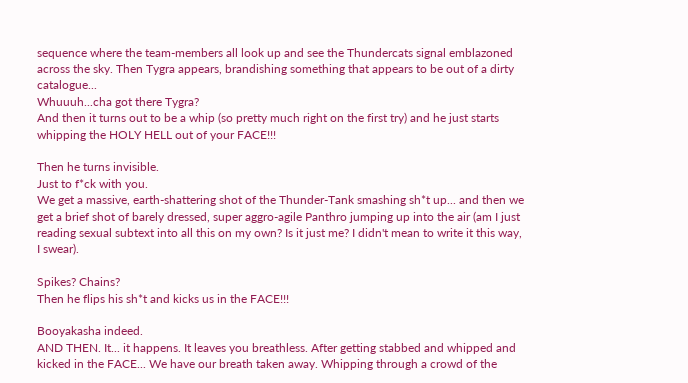sequence where the team-members all look up and see the Thundercats signal emblazoned across the sky. Then Tygra appears, brandishing something that appears to be out of a dirty catalogue...
Whuuuh...cha got there Tygra?
And then it turns out to be a whip (so pretty much right on the first try) and he just starts whipping the HOLY HELL out of your FACE!!!

Then he turns invisible.
Just to f*ck with you.
We get a massive, earth-shattering shot of the Thunder-Tank smashing sh*t up... and then we get a brief shot of barely dressed, super aggro-agile Panthro jumping up into the air (am I just reading sexual subtext into all this on my own? Is it just me? I didn't mean to write it this way, I swear).

Spikes? Chains?
Then he flips his sh*t and kicks us in the FACE!!!

Booyakasha indeed.
AND THEN. It... it happens. It leaves you breathless. After getting stabbed and whipped and kicked in the FACE... We have our breath taken away. Whipping through a crowd of the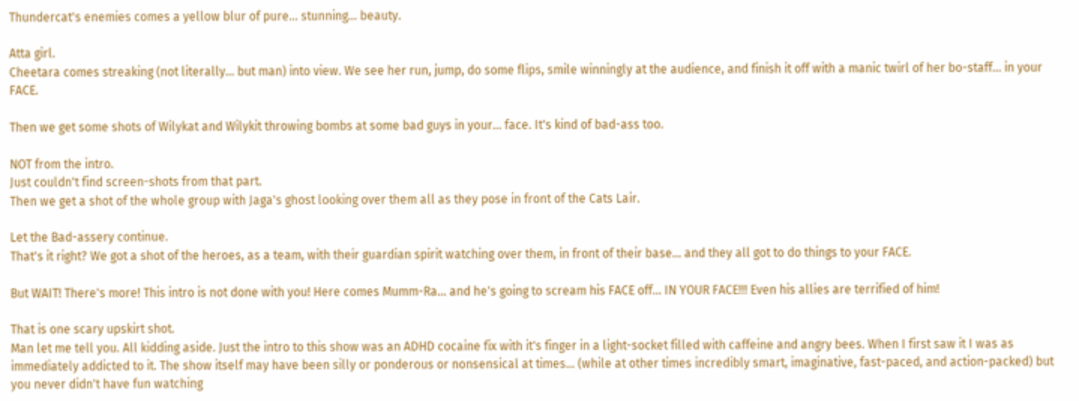Thundercat's enemies comes a yellow blur of pure... stunning... beauty.

Atta girl.
Cheetara comes streaking (not literally... but man) into view. We see her run, jump, do some flips, smile winningly at the audience, and finish it off with a manic twirl of her bo-staff... in your FACE.

Then we get some shots of Wilykat and Wilykit throwing bombs at some bad guys in your... face. It's kind of bad-ass too.

NOT from the intro.
Just couldn't find screen-shots from that part.
Then we get a shot of the whole group with Jaga's ghost looking over them all as they pose in front of the Cats Lair.

Let the Bad-assery continue.
That's it right? We got a shot of the heroes, as a team, with their guardian spirit watching over them, in front of their base... and they all got to do things to your FACE.

But WAIT! There's more! This intro is not done with you! Here comes Mumm-Ra... and he's going to scream his FACE off... IN YOUR FACE!!! Even his allies are terrified of him!

That is one scary upskirt shot.
Man let me tell you. All kidding aside. Just the intro to this show was an ADHD cocaine fix with it's finger in a light-socket filled with caffeine and angry bees. When I first saw it I was as immediately addicted to it. The show itself may have been silly or ponderous or nonsensical at times... (while at other times incredibly smart, imaginative, fast-paced, and action-packed) but you never didn't have fun watching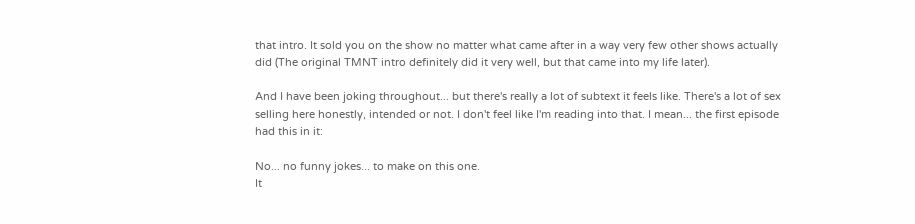that intro. It sold you on the show no matter what came after in a way very few other shows actually did (The original TMNT intro definitely did it very well, but that came into my life later).

And I have been joking throughout... but there's really a lot of subtext it feels like. There's a lot of sex selling here honestly, intended or not. I don't feel like I'm reading into that. I mean... the first episode had this in it:

No... no funny jokes... to make on this one.
It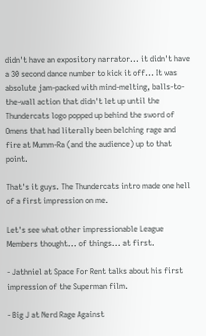didn't have an expository narrator... it didn't have a 30 second dance number to kick it off... It was absolute jam-packed with mind-melting, balls-to-the-wall action that didn't let up until the Thundercats logo popped up behind the sword of Omens that had literally been belching rage and fire at Mumm-Ra (and the audience) up to that point.

That's it guys. The Thundercats intro made one hell of a first impression on me.

Let's see what other impressionable League Members thought... of things... at first.

- Jathniel at Space For Rent talks about his first impression of the Superman film.

- Big J at Nerd Rage Against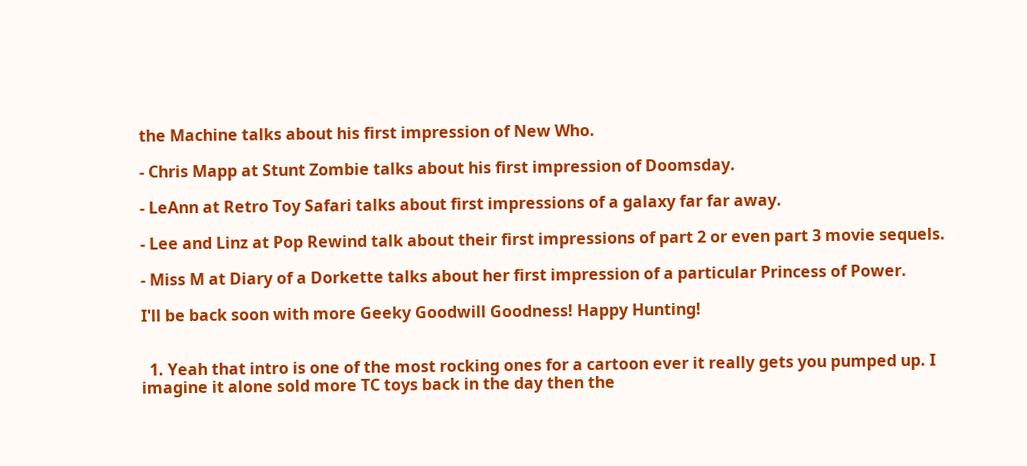the Machine talks about his first impression of New Who.

- Chris Mapp at Stunt Zombie talks about his first impression of Doomsday.

- LeAnn at Retro Toy Safari talks about first impressions of a galaxy far far away.

- Lee and Linz at Pop Rewind talk about their first impressions of part 2 or even part 3 movie sequels.

- Miss M at Diary of a Dorkette talks about her first impression of a particular Princess of Power.

I'll be back soon with more Geeky Goodwill Goodness! Happy Hunting!


  1. Yeah that intro is one of the most rocking ones for a cartoon ever it really gets you pumped up. I imagine it alone sold more TC toys back in the day then the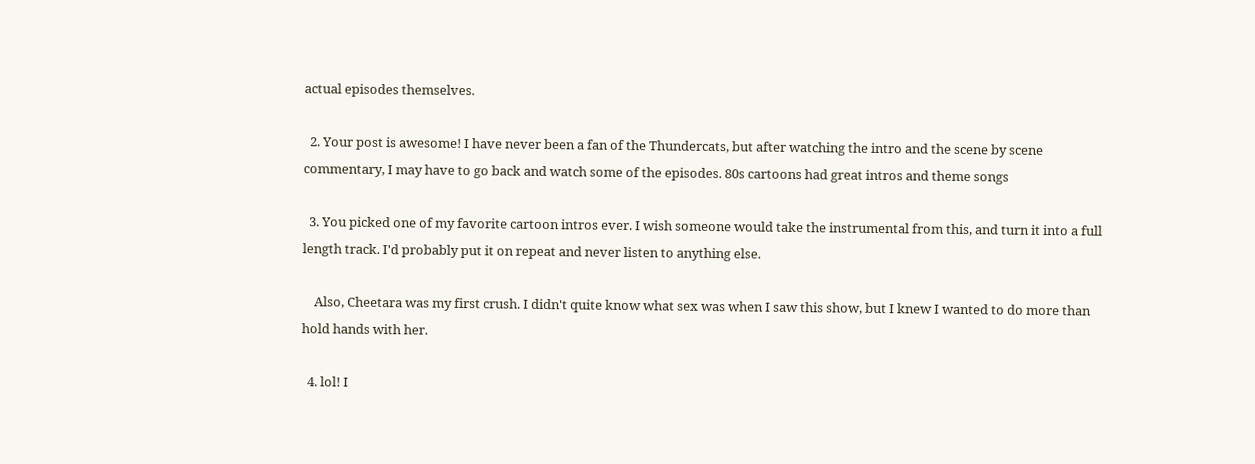actual episodes themselves.

  2. Your post is awesome! I have never been a fan of the Thundercats, but after watching the intro and the scene by scene commentary, I may have to go back and watch some of the episodes. 80s cartoons had great intros and theme songs

  3. You picked one of my favorite cartoon intros ever. I wish someone would take the instrumental from this, and turn it into a full length track. I'd probably put it on repeat and never listen to anything else.

    Also, Cheetara was my first crush. I didn't quite know what sex was when I saw this show, but I knew I wanted to do more than hold hands with her.

  4. lol! I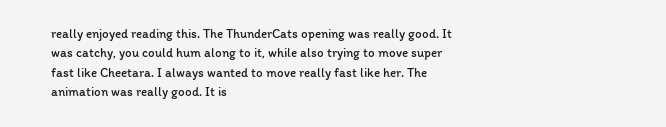really enjoyed reading this. The ThunderCats opening was really good. It was catchy, you could hum along to it, while also trying to move super fast like Cheetara. I always wanted to move really fast like her. The animation was really good. It is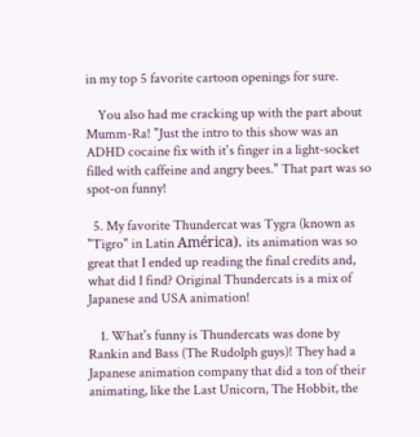in my top 5 favorite cartoon openings for sure.

    You also had me cracking up with the part about Mumm-Ra! "Just the intro to this show was an ADHD cocaine fix with it's finger in a light-socket filled with caffeine and angry bees." That part was so spot-on funny!

  5. My favorite Thundercat was Tygra (known as "Tigro" in Latin América). its animation was so great that I ended up reading the final credits and, what did I find? Original Thundercats is a mix of Japanese and USA animation!

    1. What's funny is Thundercats was done by Rankin and Bass (The Rudolph guys)! They had a Japanese animation company that did a ton of their animating, like the Last Unicorn, The Hobbit, the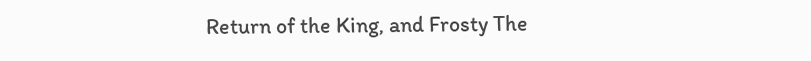Return of the King, and Frosty The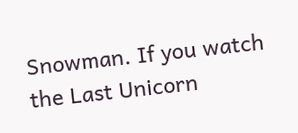Snowman. If you watch the Last Unicorn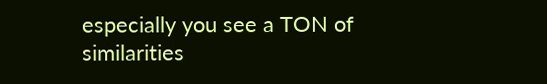especially you see a TON of similarities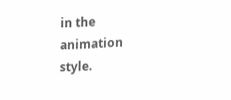in the animation style.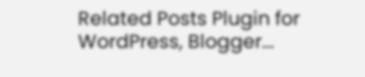Related Posts Plugin for WordPress, Blogger...